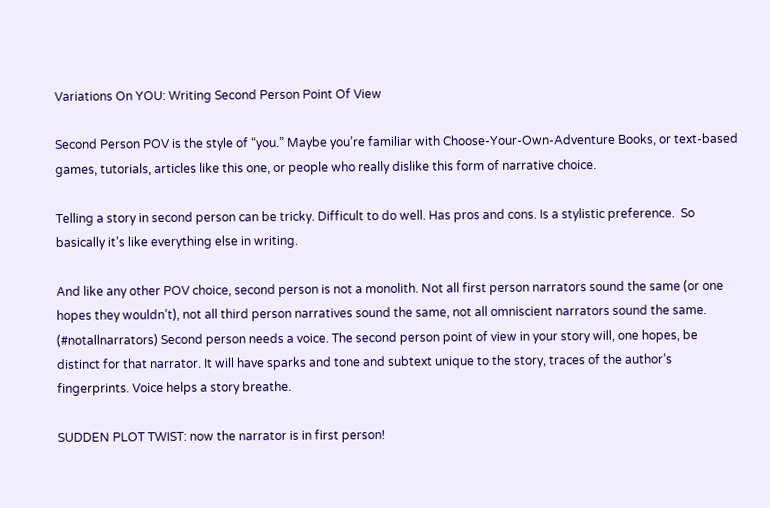Variations On YOU: Writing Second Person Point Of View

Second Person POV is the style of “you.” Maybe you’re familiar with Choose-Your-Own-Adventure Books, or text-based games, tutorials, articles like this one, or people who really dislike this form of narrative choice.

Telling a story in second person can be tricky. Difficult to do well. Has pros and cons. Is a stylistic preference.  So basically it’s like everything else in writing.

And like any other POV choice, second person is not a monolith. Not all first person narrators sound the same (or one hopes they wouldn’t), not all third person narratives sound the same, not all omniscient narrators sound the same. (#notallnarrators) Second person needs a voice. The second person point of view in your story will, one hopes, be distinct for that narrator. It will have sparks and tone and subtext unique to the story, traces of the author’s fingerprints. Voice helps a story breathe.

SUDDEN PLOT TWIST: now the narrator is in first person!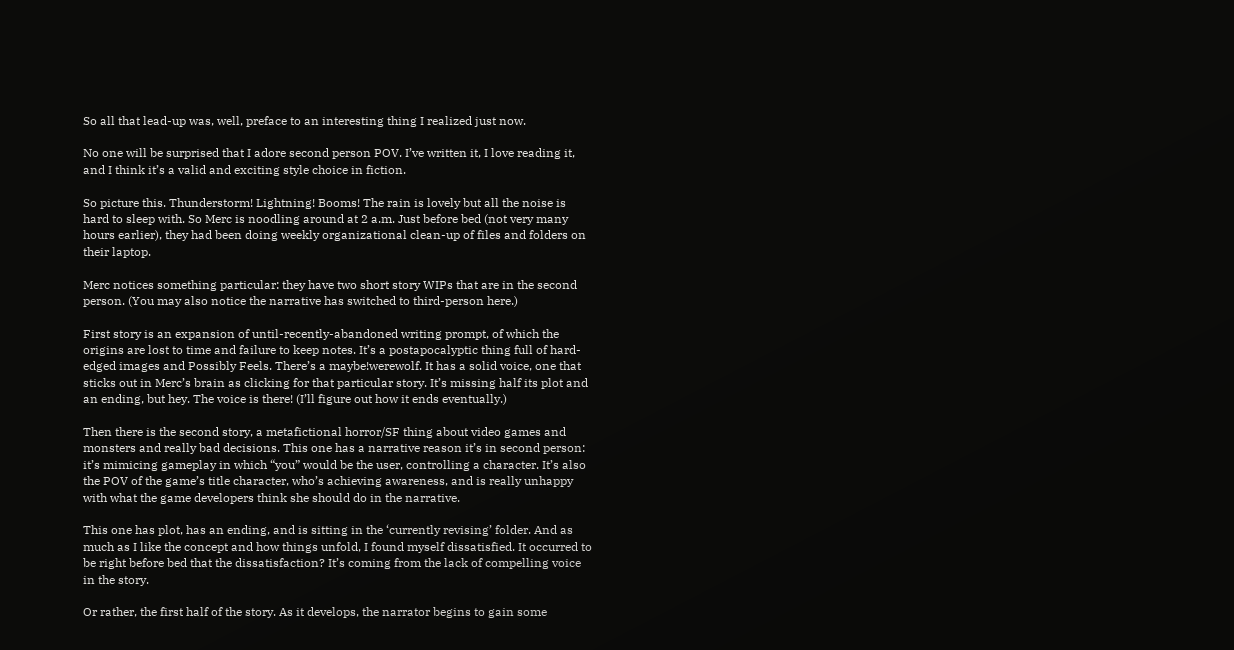So all that lead-up was, well, preface to an interesting thing I realized just now.

No one will be surprised that I adore second person POV. I’ve written it, I love reading it, and I think it’s a valid and exciting style choice in fiction.

So picture this. Thunderstorm! Lightning! Booms! The rain is lovely but all the noise is hard to sleep with. So Merc is noodling around at 2 a.m. Just before bed (not very many hours earlier), they had been doing weekly organizational clean-up of files and folders on their laptop.

Merc notices something particular: they have two short story WIPs that are in the second person. (You may also notice the narrative has switched to third-person here.)

First story is an expansion of until-recently-abandoned writing prompt, of which the origins are lost to time and failure to keep notes. It’s a postapocalyptic thing full of hard-edged images and Possibly Feels. There’s a maybe!werewolf. It has a solid voice, one that sticks out in Merc’s brain as clicking for that particular story. It’s missing half its plot and an ending, but hey. The voice is there! (I’ll figure out how it ends eventually.)

Then there is the second story, a metafictional horror/SF thing about video games and monsters and really bad decisions. This one has a narrative reason it’s in second person: it’s mimicing gameplay in which “you” would be the user, controlling a character. It’s also the POV of the game’s title character, who’s achieving awareness, and is really unhappy with what the game developers think she should do in the narrative.

This one has plot, has an ending, and is sitting in the ‘currently revising’ folder. And as much as I like the concept and how things unfold, I found myself dissatisfied. It occurred to be right before bed that the dissatisfaction? It’s coming from the lack of compelling voice in the story.

Or rather, the first half of the story. As it develops, the narrator begins to gain some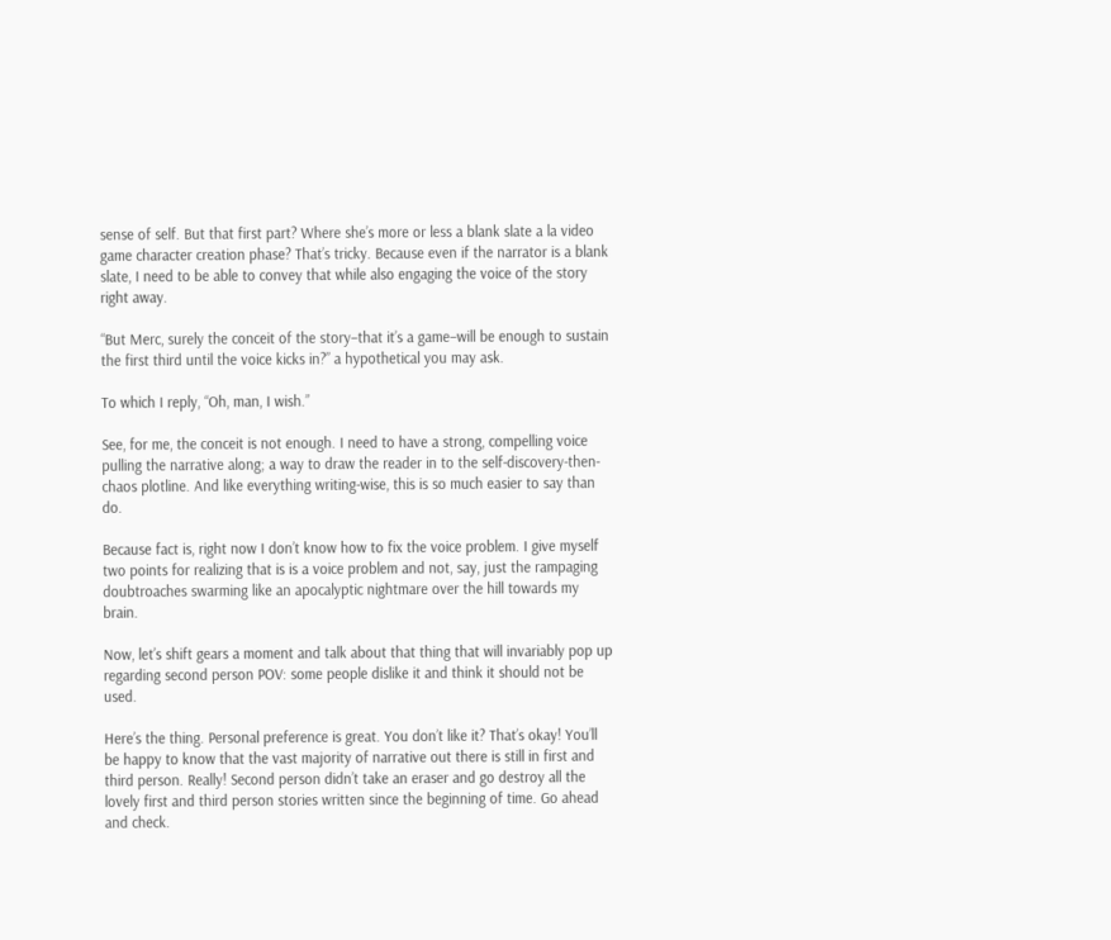sense of self. But that first part? Where she’s more or less a blank slate a la video game character creation phase? That’s tricky. Because even if the narrator is a blank slate, I need to be able to convey that while also engaging the voice of the story right away.

“But Merc, surely the conceit of the story–that it’s a game–will be enough to sustain the first third until the voice kicks in?” a hypothetical you may ask.

To which I reply, “Oh, man, I wish.”

See, for me, the conceit is not enough. I need to have a strong, compelling voice pulling the narrative along; a way to draw the reader in to the self-discovery-then-chaos plotline. And like everything writing-wise, this is so much easier to say than do.

Because fact is, right now I don’t know how to fix the voice problem. I give myself two points for realizing that is is a voice problem and not, say, just the rampaging doubtroaches swarming like an apocalyptic nightmare over the hill towards my brain.

Now, let’s shift gears a moment and talk about that thing that will invariably pop up regarding second person POV: some people dislike it and think it should not be used.

Here’s the thing. Personal preference is great. You don’t like it? That’s okay! You’ll be happy to know that the vast majority of narrative out there is still in first and third person. Really! Second person didn’t take an eraser and go destroy all the lovely first and third person stories written since the beginning of time. Go ahead and check.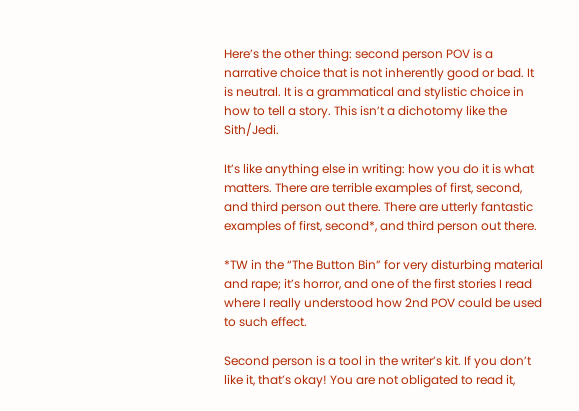Here’s the other thing: second person POV is a narrative choice that is not inherently good or bad. It is neutral. It is a grammatical and stylistic choice in how to tell a story. This isn’t a dichotomy like the Sith/Jedi.

It’s like anything else in writing: how you do it is what matters. There are terrible examples of first, second, and third person out there. There are utterly fantastic examples of first, second*, and third person out there.

*TW in the “The Button Bin” for very disturbing material and rape; it’s horror, and one of the first stories I read where I really understood how 2nd POV could be used to such effect.

Second person is a tool in the writer’s kit. If you don’t like it, that’s okay! You are not obligated to read it,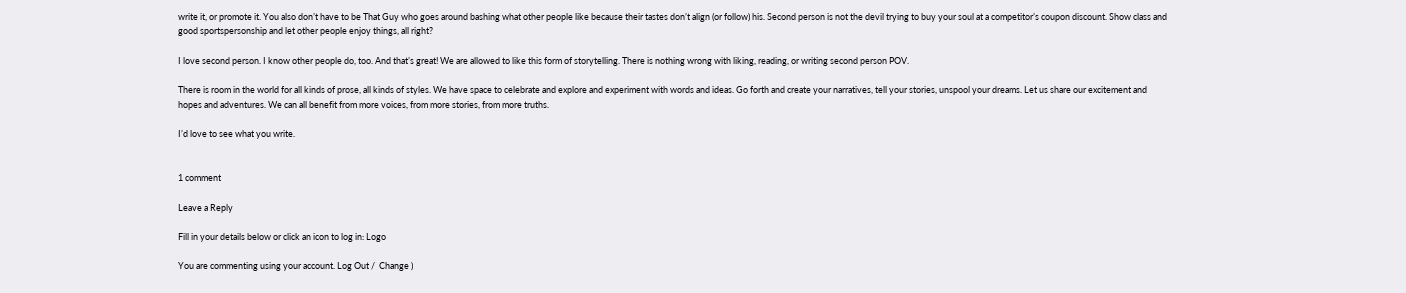write it, or promote it. You also don’t have to be That Guy who goes around bashing what other people like because their tastes don’t align (or follow) his. Second person is not the devil trying to buy your soul at a competitor’s coupon discount. Show class and good sportspersonship and let other people enjoy things, all right?

I love second person. I know other people do, too. And that’s great! We are allowed to like this form of storytelling. There is nothing wrong with liking, reading, or writing second person POV.

There is room in the world for all kinds of prose, all kinds of styles. We have space to celebrate and explore and experiment with words and ideas. Go forth and create your narratives, tell your stories, unspool your dreams. Let us share our excitement and hopes and adventures. We can all benefit from more voices, from more stories, from more truths.

I’d love to see what you write.


1 comment

Leave a Reply

Fill in your details below or click an icon to log in: Logo

You are commenting using your account. Log Out /  Change )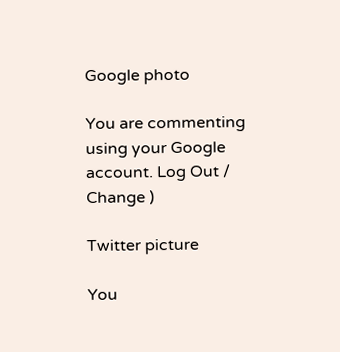Google photo

You are commenting using your Google account. Log Out /  Change )

Twitter picture

You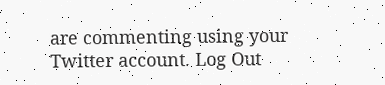are commenting using your Twitter account. Log Out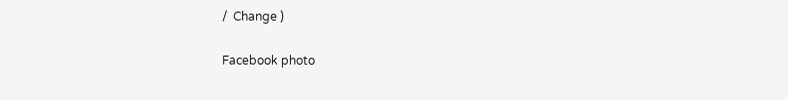/  Change )

Facebook photo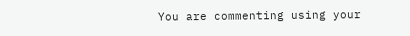You are commenting using your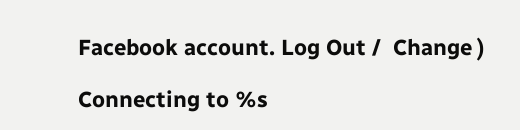Facebook account. Log Out /  Change )

Connecting to %s